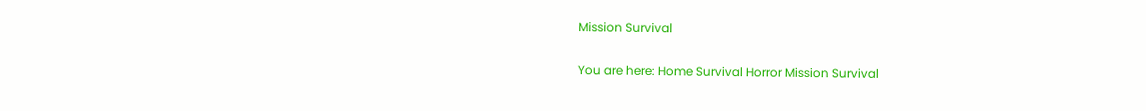Mission Survival

You are here: Home Survival Horror Mission Survival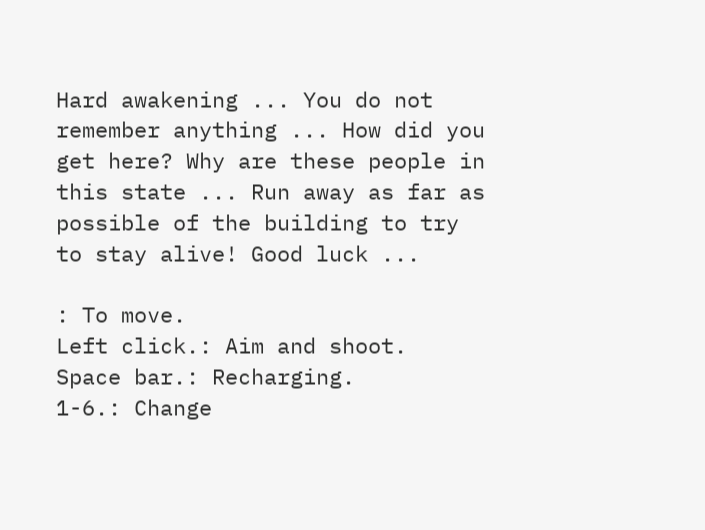Hard awakening ... You do not remember anything ... How did you get here? Why are these people in this state ... Run away as far as possible of the building to try to stay alive! Good luck ...

: To move.
Left click.: Aim and shoot.
Space bar.: Recharging.
1-6.: Change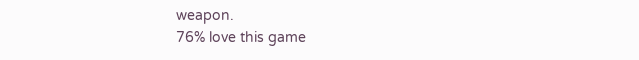weapon.
76% love this game